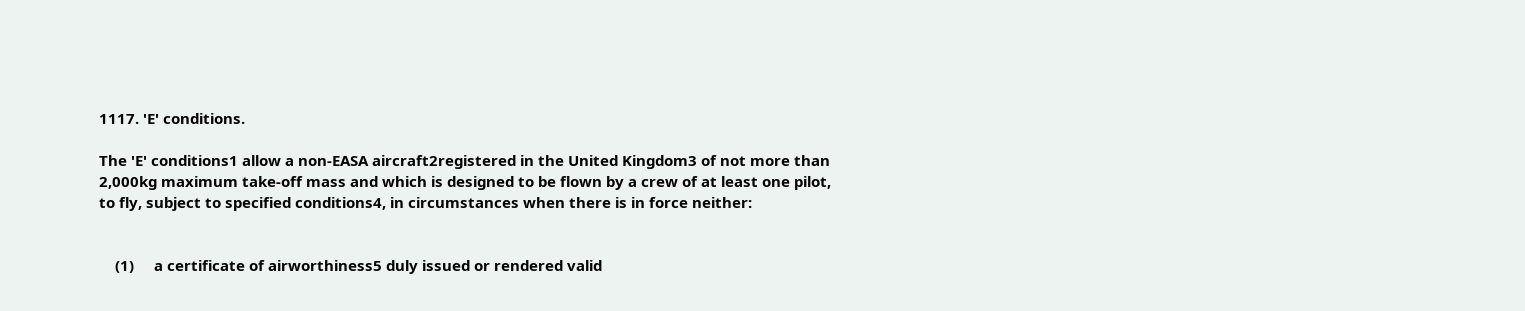1117. 'E' conditions.

The 'E' conditions1 allow a non-EASA aircraft2registered in the United Kingdom3 of not more than 2,000kg maximum take-off mass and which is designed to be flown by a crew of at least one pilot, to fly, subject to specified conditions4, in circumstances when there is in force neither:


    (1)     a certificate of airworthiness5 duly issued or rendered valid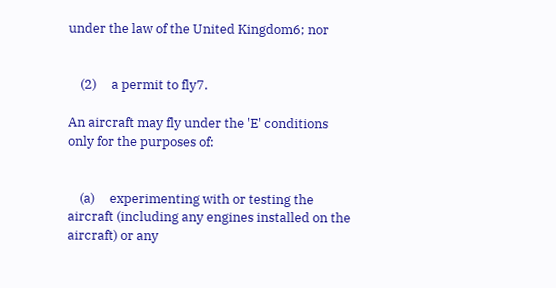under the law of the United Kingdom6; nor


    (2)     a permit to fly7.

An aircraft may fly under the 'E' conditions only for the purposes of:


    (a)     experimenting with or testing the aircraft (including any engines installed on the aircraft) or any